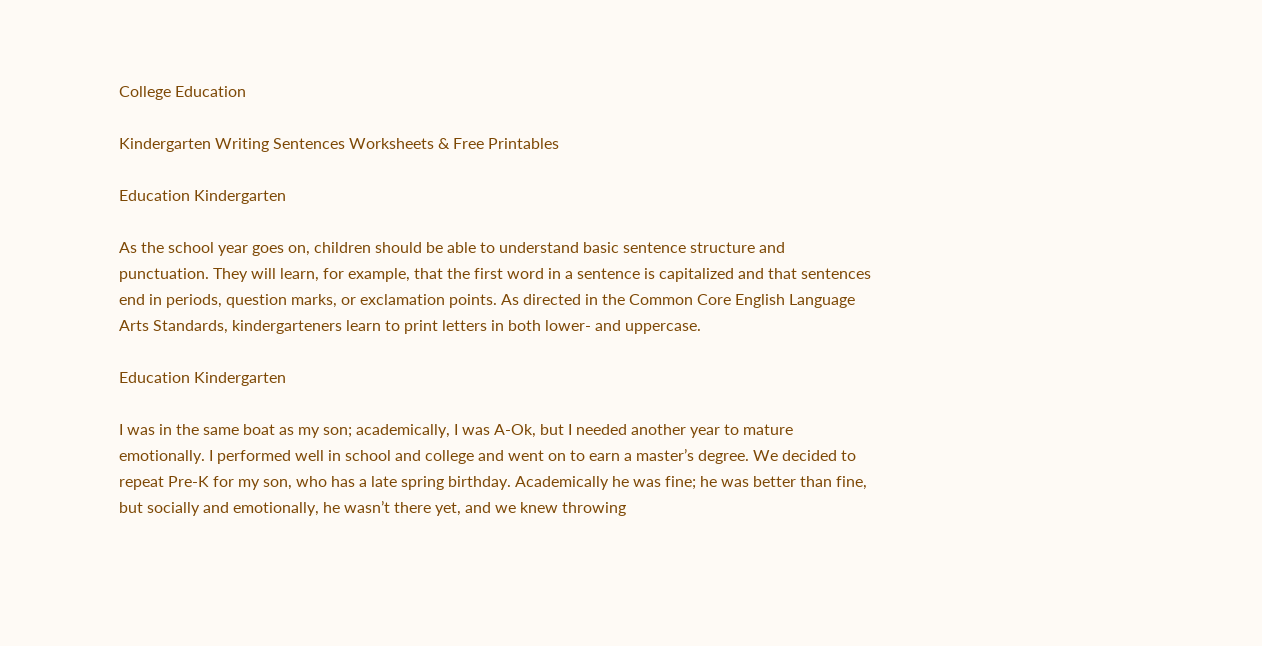College Education

Kindergarten Writing Sentences Worksheets & Free Printables

Education Kindergarten

As the school year goes on, children should be able to understand basic sentence structure and punctuation. They will learn, for example, that the first word in a sentence is capitalized and that sentences end in periods, question marks, or exclamation points. As directed in the Common Core English Language Arts Standards, kindergarteners learn to print letters in both lower- and uppercase.

Education Kindergarten

I was in the same boat as my son; academically, I was A-Ok, but I needed another year to mature emotionally. I performed well in school and college and went on to earn a master’s degree. We decided to repeat Pre-K for my son, who has a late spring birthday. Academically he was fine; he was better than fine, but socially and emotionally, he wasn’t there yet, and we knew throwing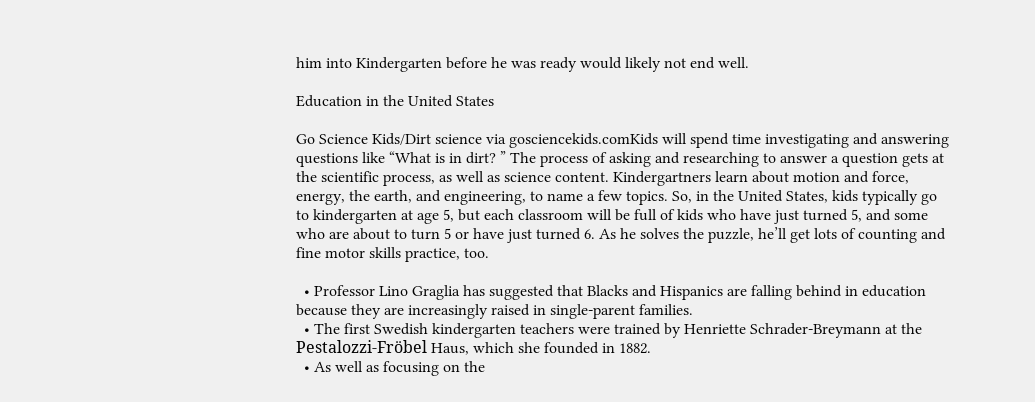him into Kindergarten before he was ready would likely not end well.

Education in the United States

Go Science Kids/Dirt science via gosciencekids.comKids will spend time investigating and answering questions like “What is in dirt? ” The process of asking and researching to answer a question gets at the scientific process, as well as science content. Kindergartners learn about motion and force, energy, the earth, and engineering, to name a few topics. So, in the United States, kids typically go to kindergarten at age 5, but each classroom will be full of kids who have just turned 5, and some who are about to turn 5 or have just turned 6. As he solves the puzzle, he’ll get lots of counting and fine motor skills practice, too.

  • Professor Lino Graglia has suggested that Blacks and Hispanics are falling behind in education because they are increasingly raised in single-parent families.
  • The first Swedish kindergarten teachers were trained by Henriette Schrader-Breymann at the Pestalozzi-Fröbel Haus, which she founded in 1882.
  • As well as focusing on the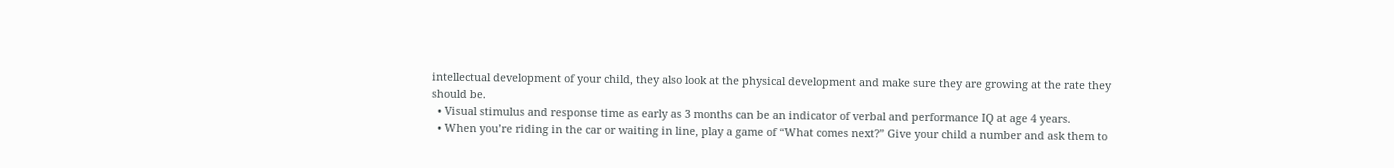intellectual development of your child, they also look at the physical development and make sure they are growing at the rate they should be.
  • Visual stimulus and response time as early as 3 months can be an indicator of verbal and performance IQ at age 4 years.
  • When you’re riding in the car or waiting in line, play a game of “What comes next?” Give your child a number and ask them to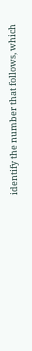identify the number that follows, which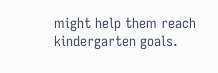might help them reach kindergarten goals.